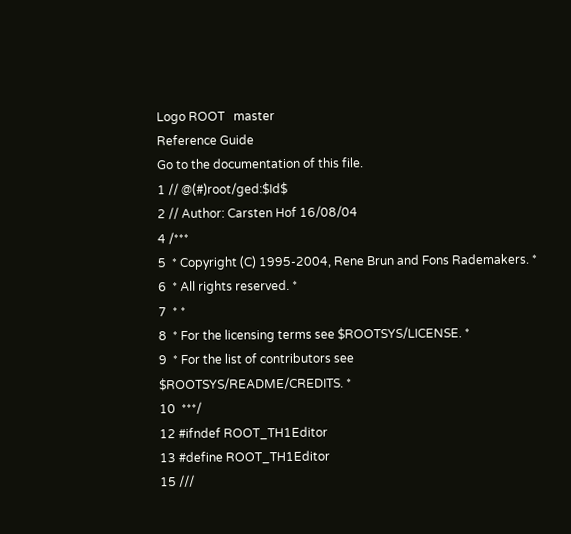Logo ROOT   master
Reference Guide
Go to the documentation of this file.
1 // @(#)root/ged:$Id$
2 // Author: Carsten Hof 16/08/04
4 /***
5  * Copyright (C) 1995-2004, Rene Brun and Fons Rademakers. *
6  * All rights reserved. *
7  * *
8  * For the licensing terms see $ROOTSYS/LICENSE. *
9  * For the list of contributors see $ROOTSYS/README/CREDITS. *
10  ***/
12 #ifndef ROOT_TH1Editor
13 #define ROOT_TH1Editor
15 ///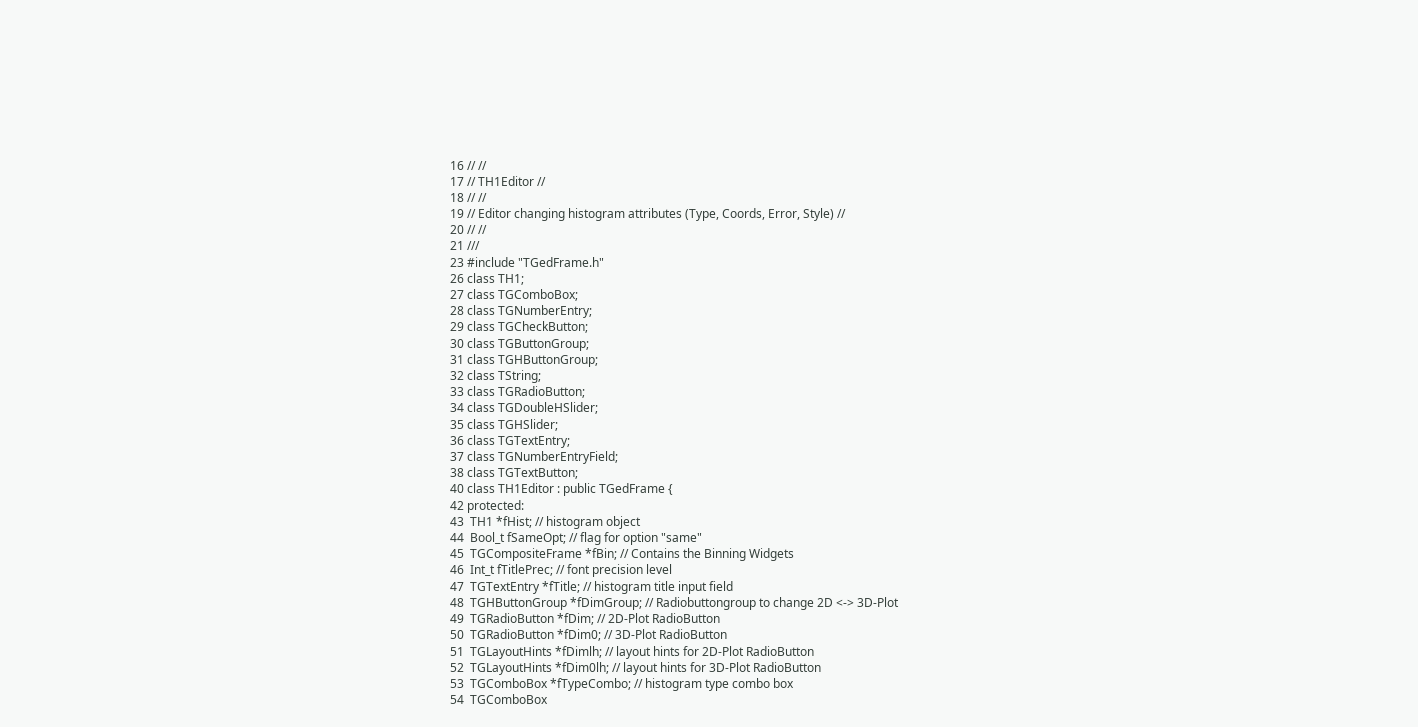16 // //
17 // TH1Editor //
18 // //
19 // Editor changing histogram attributes (Type, Coords, Error, Style) //
20 // //
21 ///
23 #include "TGedFrame.h"
26 class TH1;
27 class TGComboBox;
28 class TGNumberEntry;
29 class TGCheckButton;
30 class TGButtonGroup;
31 class TGHButtonGroup;
32 class TString;
33 class TGRadioButton;
34 class TGDoubleHSlider;
35 class TGHSlider;
36 class TGTextEntry;
37 class TGNumberEntryField;
38 class TGTextButton;
40 class TH1Editor : public TGedFrame {
42 protected:
43  TH1 *fHist; // histogram object
44  Bool_t fSameOpt; // flag for option "same"
45  TGCompositeFrame *fBin; // Contains the Binning Widgets
46  Int_t fTitlePrec; // font precision level
47  TGTextEntry *fTitle; // histogram title input field
48  TGHButtonGroup *fDimGroup; // Radiobuttongroup to change 2D <-> 3D-Plot
49  TGRadioButton *fDim; // 2D-Plot RadioButton
50  TGRadioButton *fDim0; // 3D-Plot RadioButton
51  TGLayoutHints *fDimlh; // layout hints for 2D-Plot RadioButton
52  TGLayoutHints *fDim0lh; // layout hints for 3D-Plot RadioButton
53  TGComboBox *fTypeCombo; // histogram type combo box
54  TGComboBox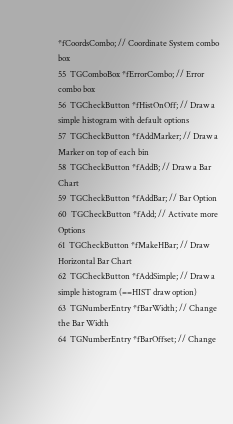*fCoordsCombo; // Coordinate System combo box
55  TGComboBox *fErrorCombo; // Error combo box
56  TGCheckButton *fHistOnOff; // Draw a simple histogram with default options
57  TGCheckButton *fAddMarker; // Draw a Marker on top of each bin
58  TGCheckButton *fAddB; // Draw a Bar Chart
59  TGCheckButton *fAddBar; // Bar Option
60  TGCheckButton *fAdd; // Activate more Options
61  TGCheckButton *fMakeHBar; // Draw Horizontal Bar Chart
62  TGCheckButton *fAddSimple; // Draw a simple histogram (==HIST draw option)
63  TGNumberEntry *fBarWidth; // Change the Bar Width
64  TGNumberEntry *fBarOffset; // Change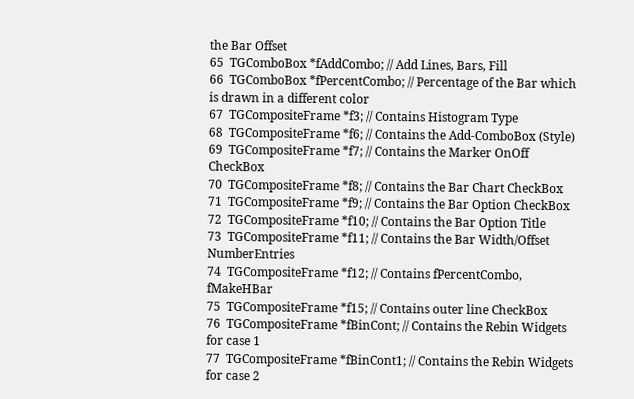the Bar Offset
65  TGComboBox *fAddCombo; // Add Lines, Bars, Fill
66  TGComboBox *fPercentCombo; // Percentage of the Bar which is drawn in a different color
67  TGCompositeFrame *f3; // Contains Histogram Type
68  TGCompositeFrame *f6; // Contains the Add-ComboBox (Style)
69  TGCompositeFrame *f7; // Contains the Marker OnOff CheckBox
70  TGCompositeFrame *f8; // Contains the Bar Chart CheckBox
71  TGCompositeFrame *f9; // Contains the Bar Option CheckBox
72  TGCompositeFrame *f10; // Contains the Bar Option Title
73  TGCompositeFrame *f11; // Contains the Bar Width/Offset NumberEntries
74  TGCompositeFrame *f12; // Contains fPercentCombo, fMakeHBar
75  TGCompositeFrame *f15; // Contains outer line CheckBox
76  TGCompositeFrame *fBinCont; // Contains the Rebin Widgets for case 1
77  TGCompositeFrame *fBinCont1; // Contains the Rebin Widgets for case 2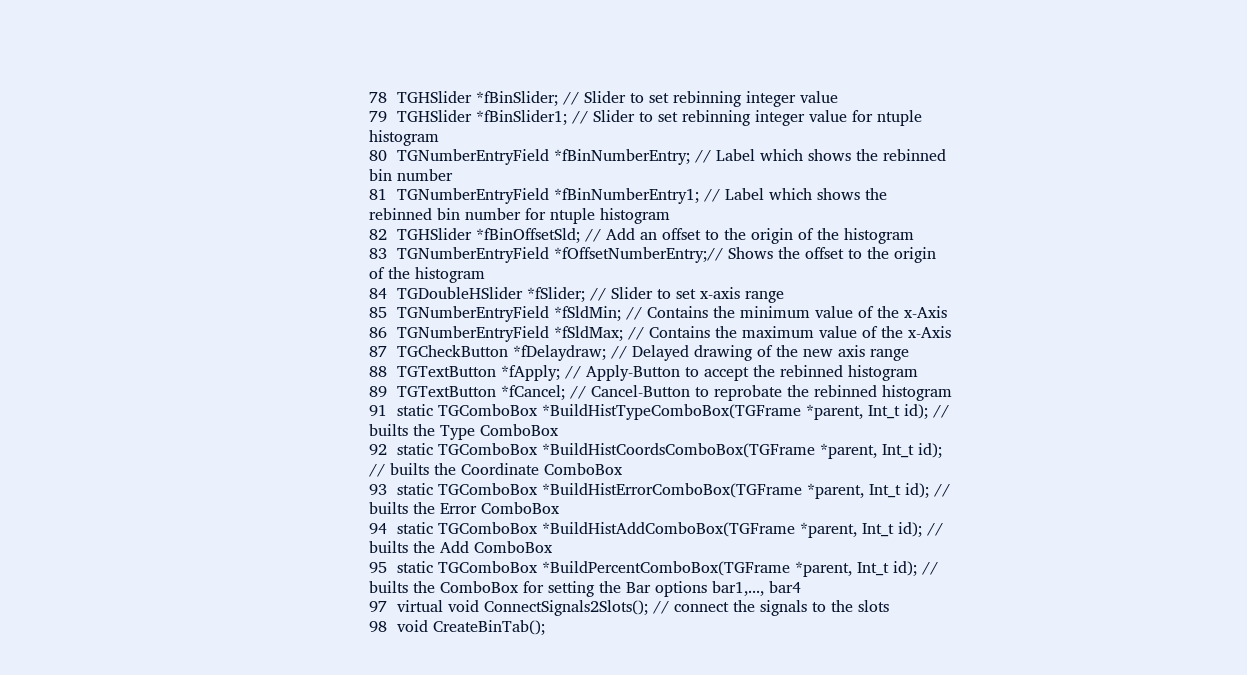78  TGHSlider *fBinSlider; // Slider to set rebinning integer value
79  TGHSlider *fBinSlider1; // Slider to set rebinning integer value for ntuple histogram
80  TGNumberEntryField *fBinNumberEntry; // Label which shows the rebinned bin number
81  TGNumberEntryField *fBinNumberEntry1; // Label which shows the rebinned bin number for ntuple histogram
82  TGHSlider *fBinOffsetSld; // Add an offset to the origin of the histogram
83  TGNumberEntryField *fOffsetNumberEntry;// Shows the offset to the origin of the histogram
84  TGDoubleHSlider *fSlider; // Slider to set x-axis range
85  TGNumberEntryField *fSldMin; // Contains the minimum value of the x-Axis
86  TGNumberEntryField *fSldMax; // Contains the maximum value of the x-Axis
87  TGCheckButton *fDelaydraw; // Delayed drawing of the new axis range
88  TGTextButton *fApply; // Apply-Button to accept the rebinned histogram
89  TGTextButton *fCancel; // Cancel-Button to reprobate the rebinned histogram
91  static TGComboBox *BuildHistTypeComboBox(TGFrame *parent, Int_t id); // builts the Type ComboBox
92  static TGComboBox *BuildHistCoordsComboBox(TGFrame *parent, Int_t id); // builts the Coordinate ComboBox
93  static TGComboBox *BuildHistErrorComboBox(TGFrame *parent, Int_t id); // builts the Error ComboBox
94  static TGComboBox *BuildHistAddComboBox(TGFrame *parent, Int_t id); // builts the Add ComboBox
95  static TGComboBox *BuildPercentComboBox(TGFrame *parent, Int_t id); // builts the ComboBox for setting the Bar options bar1,..., bar4
97  virtual void ConnectSignals2Slots(); // connect the signals to the slots
98  void CreateBinTab();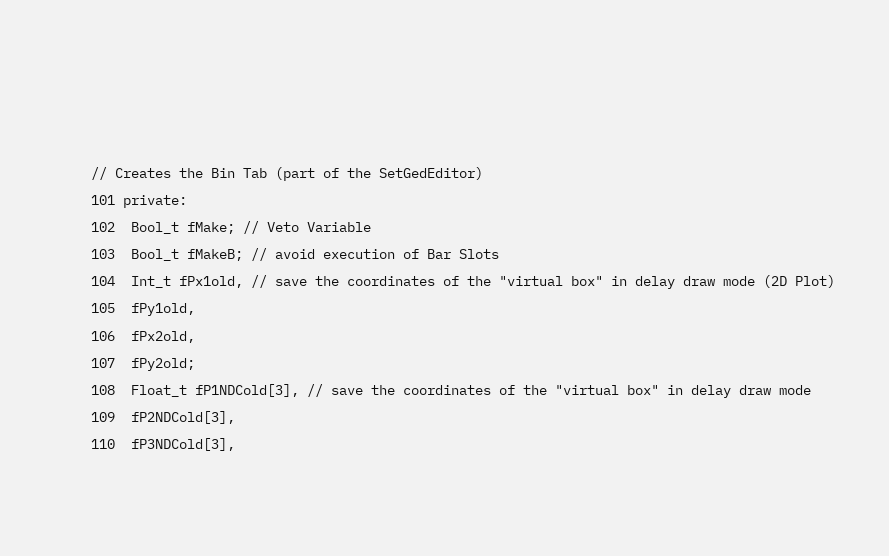// Creates the Bin Tab (part of the SetGedEditor)
101 private:
102  Bool_t fMake; // Veto Variable
103  Bool_t fMakeB; // avoid execution of Bar Slots
104  Int_t fPx1old, // save the coordinates of the "virtual box" in delay draw mode (2D Plot)
105  fPy1old,
106  fPx2old,
107  fPy2old;
108  Float_t fP1NDCold[3], // save the coordinates of the "virtual box" in delay draw mode
109  fP2NDCold[3],
110  fP3NDCold[3],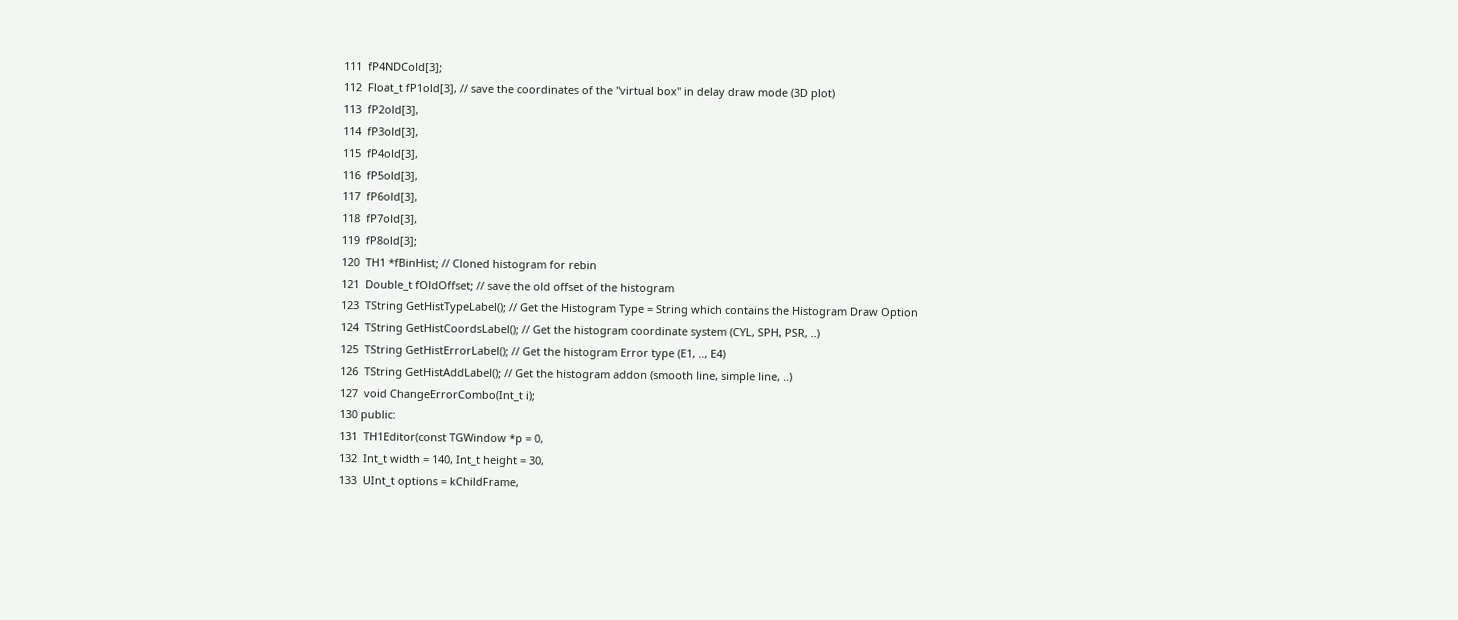111  fP4NDCold[3];
112  Float_t fP1old[3], // save the coordinates of the "virtual box" in delay draw mode (3D plot)
113  fP2old[3],
114  fP3old[3],
115  fP4old[3],
116  fP5old[3],
117  fP6old[3],
118  fP7old[3],
119  fP8old[3];
120  TH1 *fBinHist; // Cloned histogram for rebin
121  Double_t fOldOffset; // save the old offset of the histogram
123  TString GetHistTypeLabel(); // Get the Histogram Type = String which contains the Histogram Draw Option
124  TString GetHistCoordsLabel(); // Get the histogram coordinate system (CYL, SPH, PSR, ..)
125  TString GetHistErrorLabel(); // Get the histogram Error type (E1, .., E4)
126  TString GetHistAddLabel(); // Get the histogram addon (smooth line, simple line, ..)
127  void ChangeErrorCombo(Int_t i);
130 public:
131  TH1Editor(const TGWindow *p = 0,
132  Int_t width = 140, Int_t height = 30,
133  UInt_t options = kChildFrame,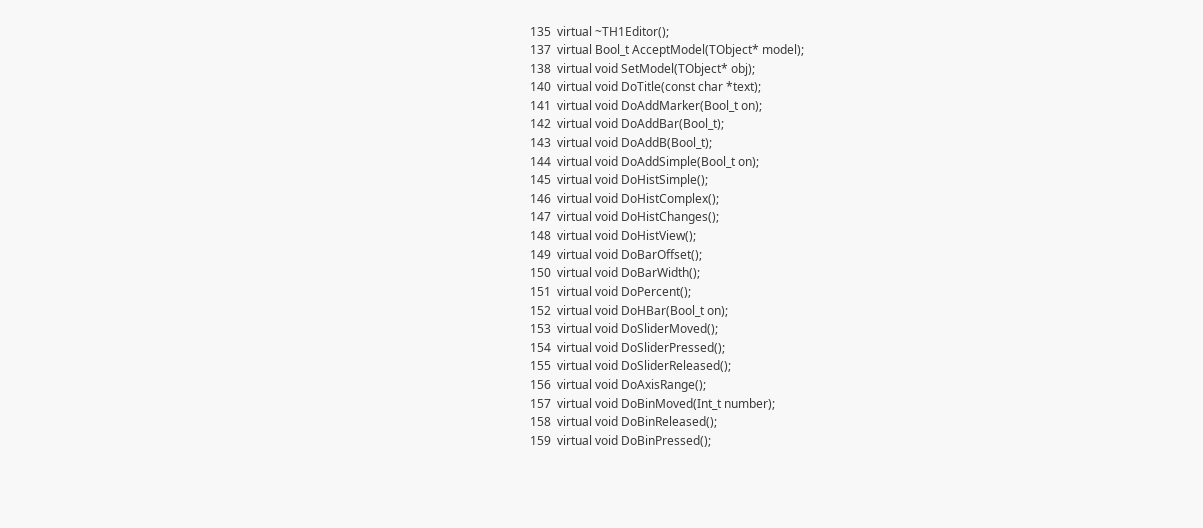135  virtual ~TH1Editor();
137  virtual Bool_t AcceptModel(TObject* model);
138  virtual void SetModel(TObject* obj);
140  virtual void DoTitle(const char *text);
141  virtual void DoAddMarker(Bool_t on);
142  virtual void DoAddBar(Bool_t);
143  virtual void DoAddB(Bool_t);
144  virtual void DoAddSimple(Bool_t on);
145  virtual void DoHistSimple();
146  virtual void DoHistComplex();
147  virtual void DoHistChanges();
148  virtual void DoHistView();
149  virtual void DoBarOffset();
150  virtual void DoBarWidth();
151  virtual void DoPercent();
152  virtual void DoHBar(Bool_t on);
153  virtual void DoSliderMoved();
154  virtual void DoSliderPressed();
155  virtual void DoSliderReleased();
156  virtual void DoAxisRange();
157  virtual void DoBinMoved(Int_t number);
158  virtual void DoBinReleased();
159  virtual void DoBinPressed();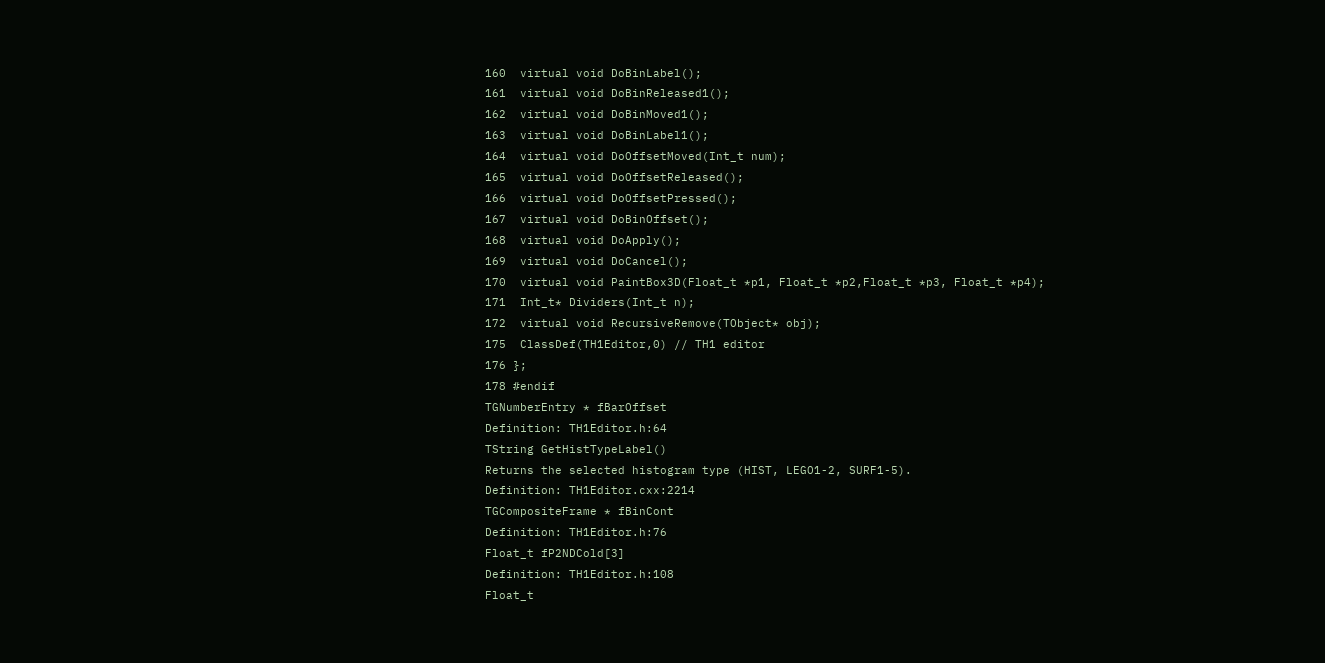160  virtual void DoBinLabel();
161  virtual void DoBinReleased1();
162  virtual void DoBinMoved1();
163  virtual void DoBinLabel1();
164  virtual void DoOffsetMoved(Int_t num);
165  virtual void DoOffsetReleased();
166  virtual void DoOffsetPressed();
167  virtual void DoBinOffset();
168  virtual void DoApply();
169  virtual void DoCancel();
170  virtual void PaintBox3D(Float_t *p1, Float_t *p2,Float_t *p3, Float_t *p4);
171  Int_t* Dividers(Int_t n);
172  virtual void RecursiveRemove(TObject* obj);
175  ClassDef(TH1Editor,0) // TH1 editor
176 };
178 #endif
TGNumberEntry * fBarOffset
Definition: TH1Editor.h:64
TString GetHistTypeLabel()
Returns the selected histogram type (HIST, LEGO1-2, SURF1-5).
Definition: TH1Editor.cxx:2214
TGCompositeFrame * fBinCont
Definition: TH1Editor.h:76
Float_t fP2NDCold[3]
Definition: TH1Editor.h:108
Float_t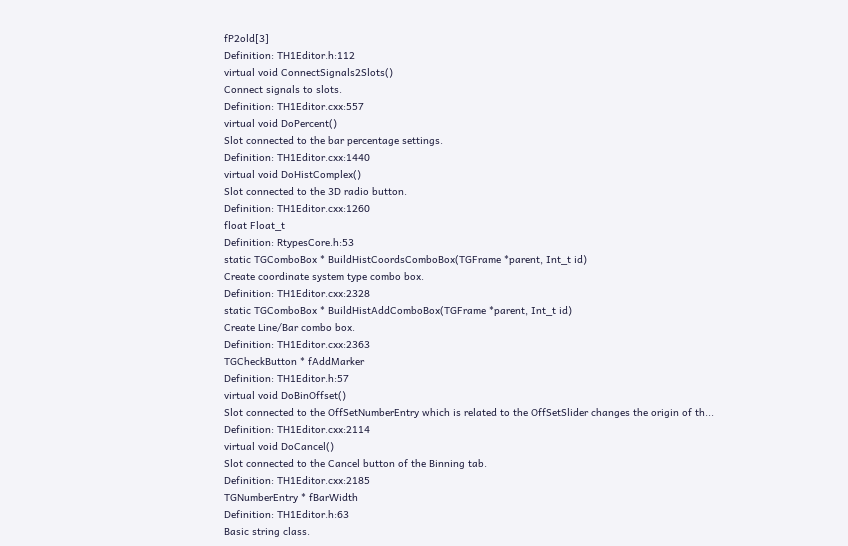fP2old[3]
Definition: TH1Editor.h:112
virtual void ConnectSignals2Slots()
Connect signals to slots.
Definition: TH1Editor.cxx:557
virtual void DoPercent()
Slot connected to the bar percentage settings.
Definition: TH1Editor.cxx:1440
virtual void DoHistComplex()
Slot connected to the 3D radio button.
Definition: TH1Editor.cxx:1260
float Float_t
Definition: RtypesCore.h:53
static TGComboBox * BuildHistCoordsComboBox(TGFrame *parent, Int_t id)
Create coordinate system type combo box.
Definition: TH1Editor.cxx:2328
static TGComboBox * BuildHistAddComboBox(TGFrame *parent, Int_t id)
Create Line/Bar combo box.
Definition: TH1Editor.cxx:2363
TGCheckButton * fAddMarker
Definition: TH1Editor.h:57
virtual void DoBinOffset()
Slot connected to the OffSetNumberEntry which is related to the OffSetSlider changes the origin of th...
Definition: TH1Editor.cxx:2114
virtual void DoCancel()
Slot connected to the Cancel button of the Binning tab.
Definition: TH1Editor.cxx:2185
TGNumberEntry * fBarWidth
Definition: TH1Editor.h:63
Basic string class.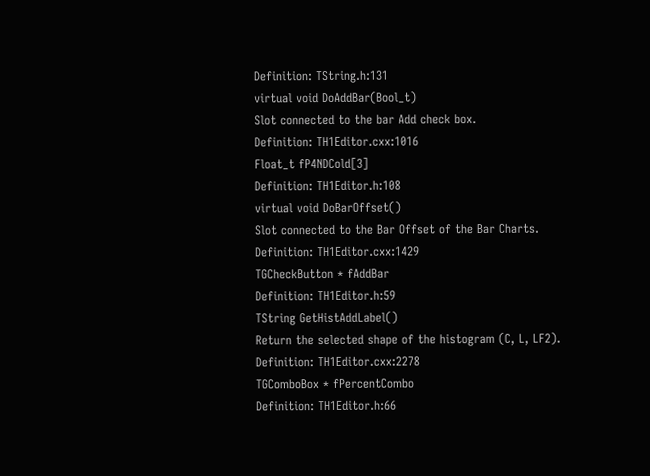Definition: TString.h:131
virtual void DoAddBar(Bool_t)
Slot connected to the bar Add check box.
Definition: TH1Editor.cxx:1016
Float_t fP4NDCold[3]
Definition: TH1Editor.h:108
virtual void DoBarOffset()
Slot connected to the Bar Offset of the Bar Charts.
Definition: TH1Editor.cxx:1429
TGCheckButton * fAddBar
Definition: TH1Editor.h:59
TString GetHistAddLabel()
Return the selected shape of the histogram (C, L, LF2).
Definition: TH1Editor.cxx:2278
TGComboBox * fPercentCombo
Definition: TH1Editor.h:66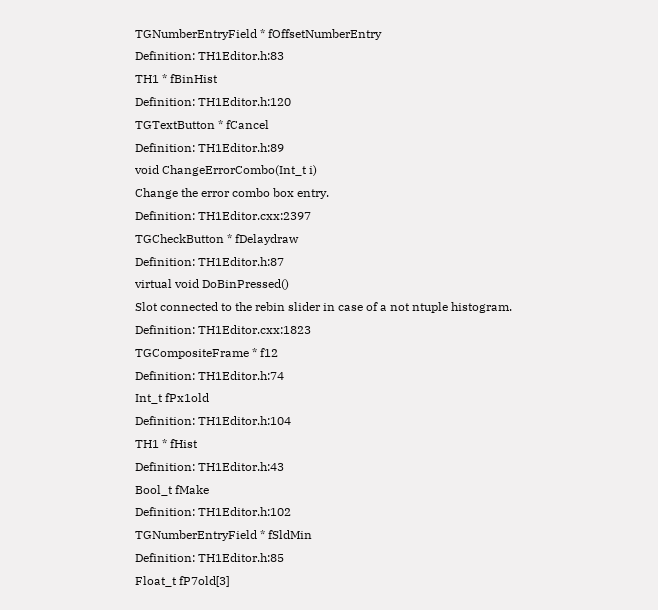TGNumberEntryField * fOffsetNumberEntry
Definition: TH1Editor.h:83
TH1 * fBinHist
Definition: TH1Editor.h:120
TGTextButton * fCancel
Definition: TH1Editor.h:89
void ChangeErrorCombo(Int_t i)
Change the error combo box entry.
Definition: TH1Editor.cxx:2397
TGCheckButton * fDelaydraw
Definition: TH1Editor.h:87
virtual void DoBinPressed()
Slot connected to the rebin slider in case of a not ntuple histogram.
Definition: TH1Editor.cxx:1823
TGCompositeFrame * f12
Definition: TH1Editor.h:74
Int_t fPx1old
Definition: TH1Editor.h:104
TH1 * fHist
Definition: TH1Editor.h:43
Bool_t fMake
Definition: TH1Editor.h:102
TGNumberEntryField * fSldMin
Definition: TH1Editor.h:85
Float_t fP7old[3]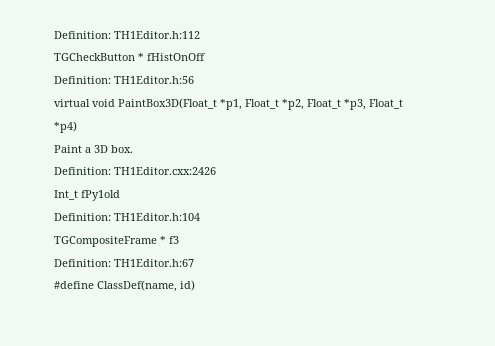Definition: TH1Editor.h:112
TGCheckButton * fHistOnOff
Definition: TH1Editor.h:56
virtual void PaintBox3D(Float_t *p1, Float_t *p2, Float_t *p3, Float_t *p4)
Paint a 3D box.
Definition: TH1Editor.cxx:2426
Int_t fPy1old
Definition: TH1Editor.h:104
TGCompositeFrame * f3
Definition: TH1Editor.h:67
#define ClassDef(name, id)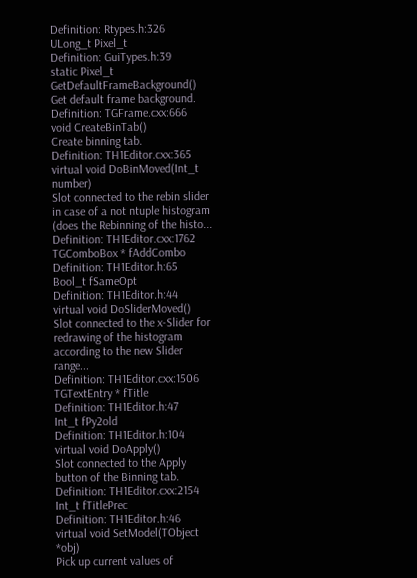Definition: Rtypes.h:326
ULong_t Pixel_t
Definition: GuiTypes.h:39
static Pixel_t GetDefaultFrameBackground()
Get default frame background.
Definition: TGFrame.cxx:666
void CreateBinTab()
Create binning tab.
Definition: TH1Editor.cxx:365
virtual void DoBinMoved(Int_t number)
Slot connected to the rebin slider in case of a not ntuple histogram (does the Rebinning of the histo...
Definition: TH1Editor.cxx:1762
TGComboBox * fAddCombo
Definition: TH1Editor.h:65
Bool_t fSameOpt
Definition: TH1Editor.h:44
virtual void DoSliderMoved()
Slot connected to the x-Slider for redrawing of the histogram according to the new Slider range...
Definition: TH1Editor.cxx:1506
TGTextEntry * fTitle
Definition: TH1Editor.h:47
Int_t fPy2old
Definition: TH1Editor.h:104
virtual void DoApply()
Slot connected to the Apply button of the Binning tab.
Definition: TH1Editor.cxx:2154
Int_t fTitlePrec
Definition: TH1Editor.h:46
virtual void SetModel(TObject *obj)
Pick up current values of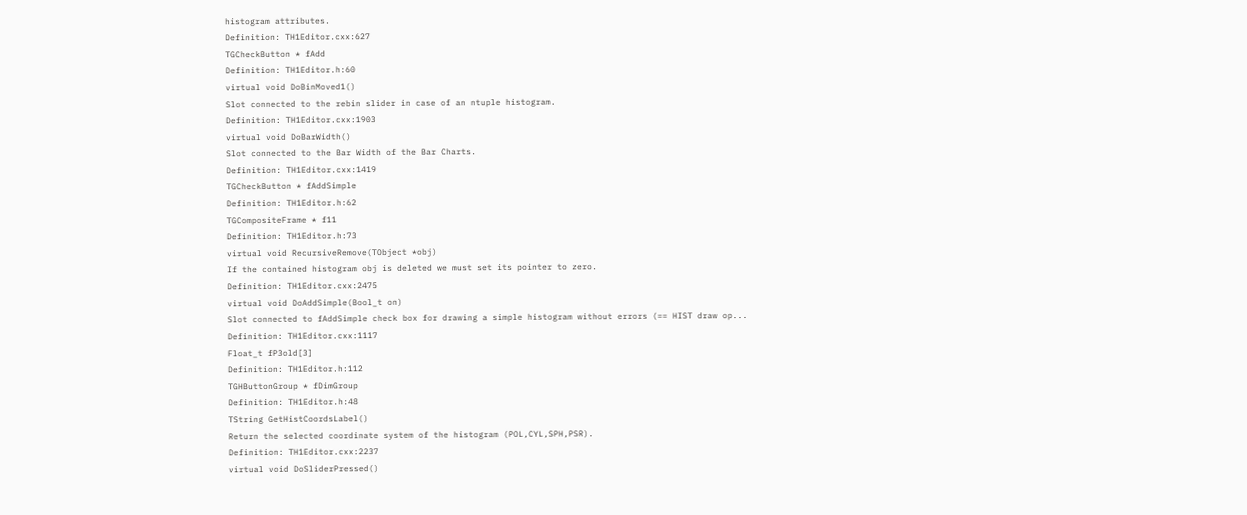histogram attributes.
Definition: TH1Editor.cxx:627
TGCheckButton * fAdd
Definition: TH1Editor.h:60
virtual void DoBinMoved1()
Slot connected to the rebin slider in case of an ntuple histogram.
Definition: TH1Editor.cxx:1903
virtual void DoBarWidth()
Slot connected to the Bar Width of the Bar Charts.
Definition: TH1Editor.cxx:1419
TGCheckButton * fAddSimple
Definition: TH1Editor.h:62
TGCompositeFrame * f11
Definition: TH1Editor.h:73
virtual void RecursiveRemove(TObject *obj)
If the contained histogram obj is deleted we must set its pointer to zero.
Definition: TH1Editor.cxx:2475
virtual void DoAddSimple(Bool_t on)
Slot connected to fAddSimple check box for drawing a simple histogram without errors (== HIST draw op...
Definition: TH1Editor.cxx:1117
Float_t fP3old[3]
Definition: TH1Editor.h:112
TGHButtonGroup * fDimGroup
Definition: TH1Editor.h:48
TString GetHistCoordsLabel()
Return the selected coordinate system of the histogram (POL,CYL,SPH,PSR).
Definition: TH1Editor.cxx:2237
virtual void DoSliderPressed()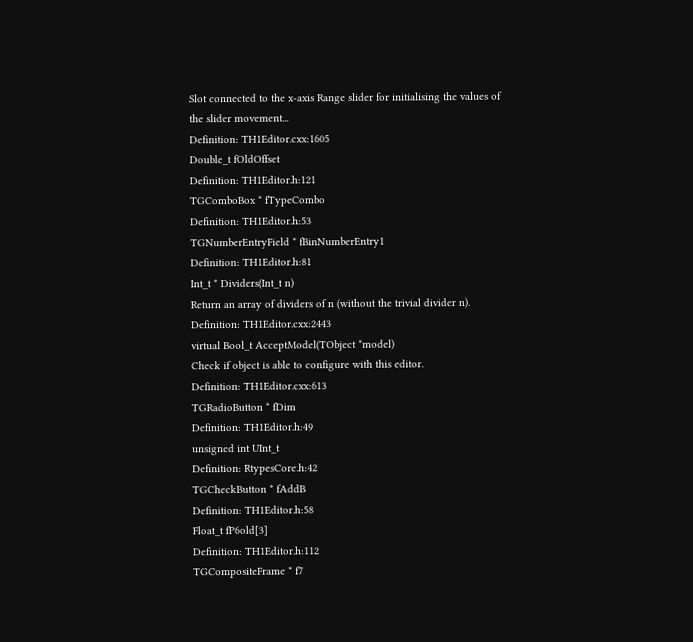Slot connected to the x-axis Range slider for initialising the values of the slider movement...
Definition: TH1Editor.cxx:1605
Double_t fOldOffset
Definition: TH1Editor.h:121
TGComboBox * fTypeCombo
Definition: TH1Editor.h:53
TGNumberEntryField * fBinNumberEntry1
Definition: TH1Editor.h:81
Int_t * Dividers(Int_t n)
Return an array of dividers of n (without the trivial divider n).
Definition: TH1Editor.cxx:2443
virtual Bool_t AcceptModel(TObject *model)
Check if object is able to configure with this editor.
Definition: TH1Editor.cxx:613
TGRadioButton * fDim
Definition: TH1Editor.h:49
unsigned int UInt_t
Definition: RtypesCore.h:42
TGCheckButton * fAddB
Definition: TH1Editor.h:58
Float_t fP6old[3]
Definition: TH1Editor.h:112
TGCompositeFrame * f7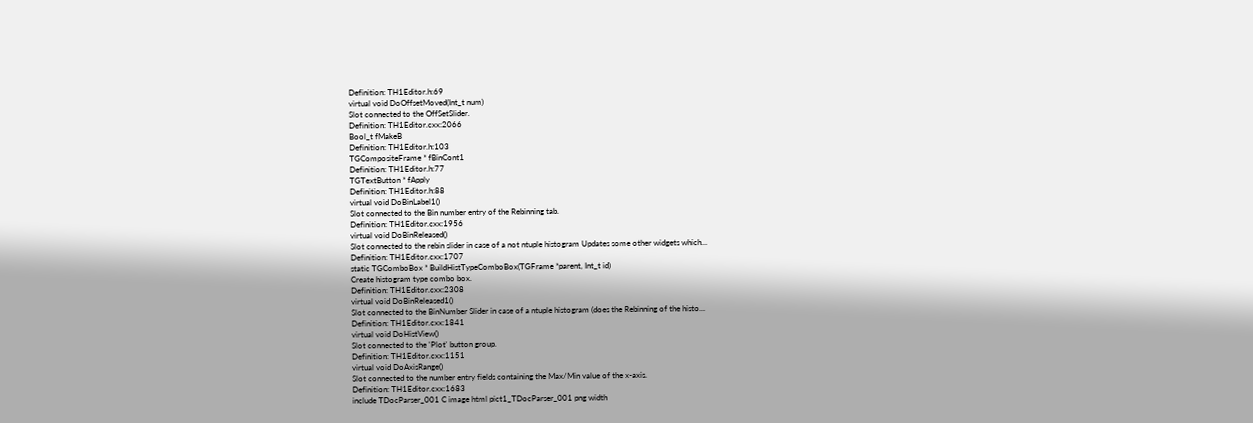Definition: TH1Editor.h:69
virtual void DoOffsetMoved(Int_t num)
Slot connected to the OffSetSlider.
Definition: TH1Editor.cxx:2066
Bool_t fMakeB
Definition: TH1Editor.h:103
TGCompositeFrame * fBinCont1
Definition: TH1Editor.h:77
TGTextButton * fApply
Definition: TH1Editor.h:88
virtual void DoBinLabel1()
Slot connected to the Bin number entry of the Rebinning tab.
Definition: TH1Editor.cxx:1956
virtual void DoBinReleased()
Slot connected to the rebin slider in case of a not ntuple histogram Updates some other widgets which...
Definition: TH1Editor.cxx:1707
static TGComboBox * BuildHistTypeComboBox(TGFrame *parent, Int_t id)
Create histogram type combo box.
Definition: TH1Editor.cxx:2308
virtual void DoBinReleased1()
Slot connected to the BinNumber Slider in case of a ntuple histogram (does the Rebinning of the histo...
Definition: TH1Editor.cxx:1841
virtual void DoHistView()
Slot connected to the 'Plot' button group.
Definition: TH1Editor.cxx:1151
virtual void DoAxisRange()
Slot connected to the number entry fields containing the Max/Min value of the x-axis.
Definition: TH1Editor.cxx:1683
include TDocParser_001 C image html pict1_TDocParser_001 png width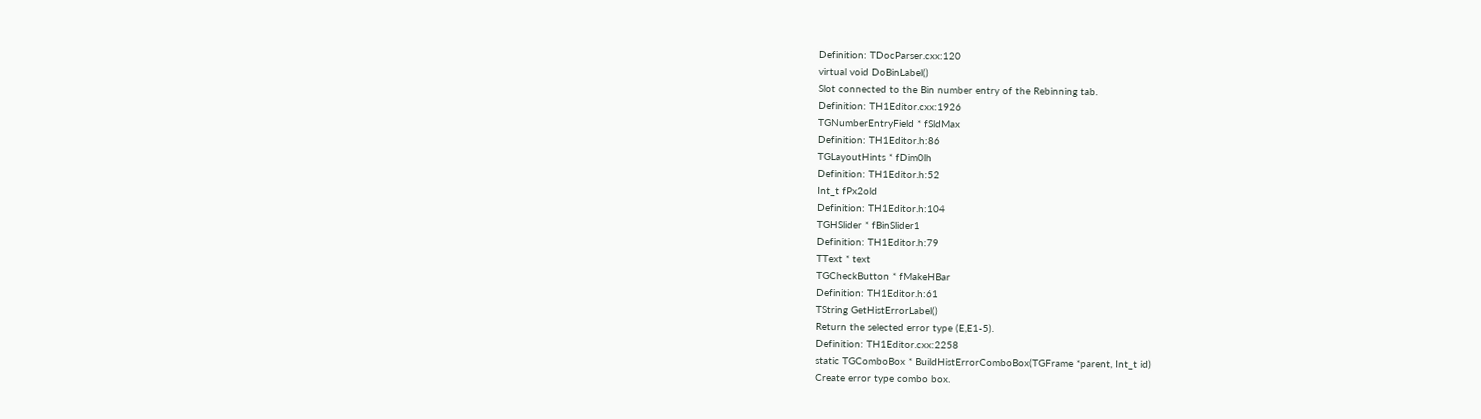Definition: TDocParser.cxx:120
virtual void DoBinLabel()
Slot connected to the Bin number entry of the Rebinning tab.
Definition: TH1Editor.cxx:1926
TGNumberEntryField * fSldMax
Definition: TH1Editor.h:86
TGLayoutHints * fDim0lh
Definition: TH1Editor.h:52
Int_t fPx2old
Definition: TH1Editor.h:104
TGHSlider * fBinSlider1
Definition: TH1Editor.h:79
TText * text
TGCheckButton * fMakeHBar
Definition: TH1Editor.h:61
TString GetHistErrorLabel()
Return the selected error type (E,E1-5).
Definition: TH1Editor.cxx:2258
static TGComboBox * BuildHistErrorComboBox(TGFrame *parent, Int_t id)
Create error type combo box.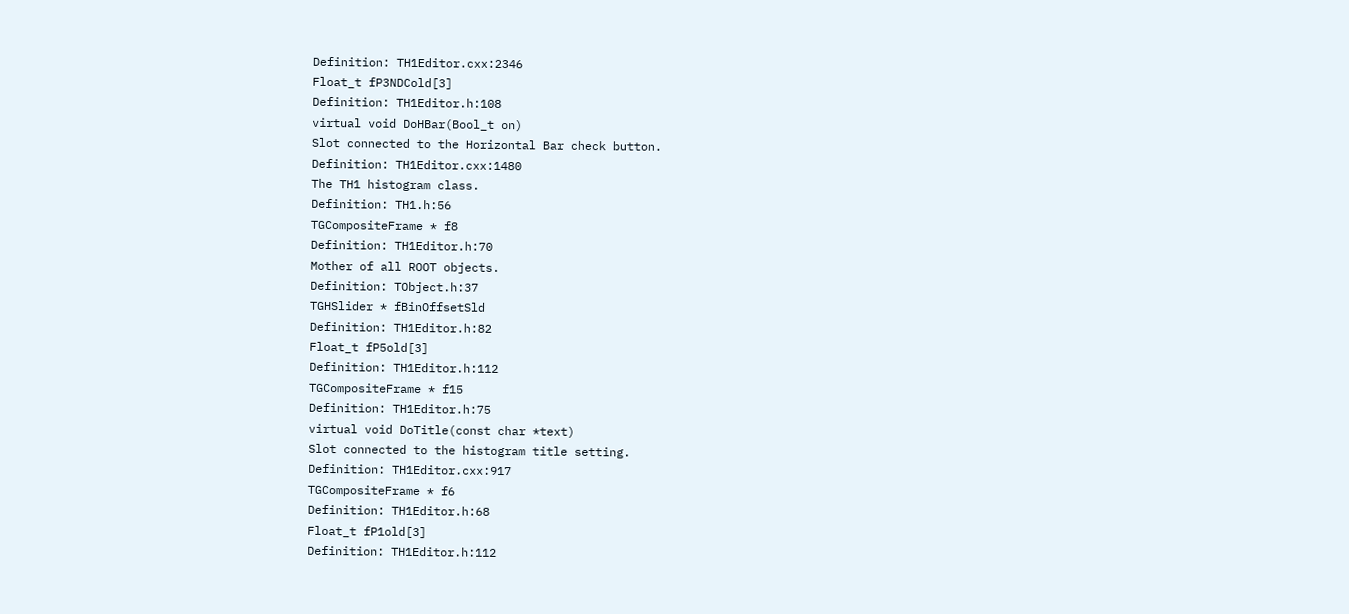Definition: TH1Editor.cxx:2346
Float_t fP3NDCold[3]
Definition: TH1Editor.h:108
virtual void DoHBar(Bool_t on)
Slot connected to the Horizontal Bar check button.
Definition: TH1Editor.cxx:1480
The TH1 histogram class.
Definition: TH1.h:56
TGCompositeFrame * f8
Definition: TH1Editor.h:70
Mother of all ROOT objects.
Definition: TObject.h:37
TGHSlider * fBinOffsetSld
Definition: TH1Editor.h:82
Float_t fP5old[3]
Definition: TH1Editor.h:112
TGCompositeFrame * f15
Definition: TH1Editor.h:75
virtual void DoTitle(const char *text)
Slot connected to the histogram title setting.
Definition: TH1Editor.cxx:917
TGCompositeFrame * f6
Definition: TH1Editor.h:68
Float_t fP1old[3]
Definition: TH1Editor.h:112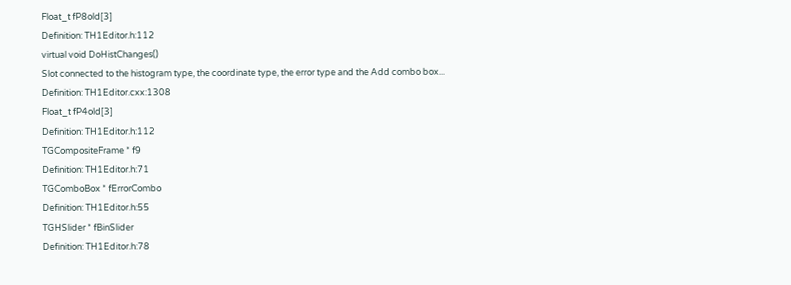Float_t fP8old[3]
Definition: TH1Editor.h:112
virtual void DoHistChanges()
Slot connected to the histogram type, the coordinate type, the error type and the Add combo box...
Definition: TH1Editor.cxx:1308
Float_t fP4old[3]
Definition: TH1Editor.h:112
TGCompositeFrame * f9
Definition: TH1Editor.h:71
TGComboBox * fErrorCombo
Definition: TH1Editor.h:55
TGHSlider * fBinSlider
Definition: TH1Editor.h:78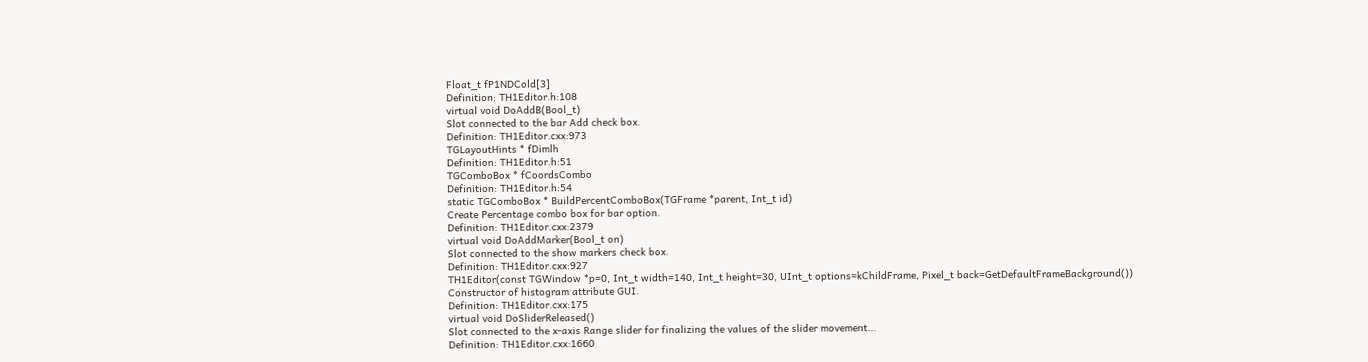Float_t fP1NDCold[3]
Definition: TH1Editor.h:108
virtual void DoAddB(Bool_t)
Slot connected to the bar Add check box.
Definition: TH1Editor.cxx:973
TGLayoutHints * fDimlh
Definition: TH1Editor.h:51
TGComboBox * fCoordsCombo
Definition: TH1Editor.h:54
static TGComboBox * BuildPercentComboBox(TGFrame *parent, Int_t id)
Create Percentage combo box for bar option.
Definition: TH1Editor.cxx:2379
virtual void DoAddMarker(Bool_t on)
Slot connected to the show markers check box.
Definition: TH1Editor.cxx:927
TH1Editor(const TGWindow *p=0, Int_t width=140, Int_t height=30, UInt_t options=kChildFrame, Pixel_t back=GetDefaultFrameBackground())
Constructor of histogram attribute GUI.
Definition: TH1Editor.cxx:175
virtual void DoSliderReleased()
Slot connected to the x-axis Range slider for finalizing the values of the slider movement...
Definition: TH1Editor.cxx:1660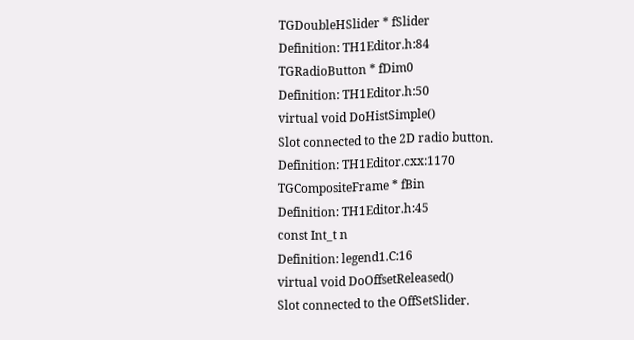TGDoubleHSlider * fSlider
Definition: TH1Editor.h:84
TGRadioButton * fDim0
Definition: TH1Editor.h:50
virtual void DoHistSimple()
Slot connected to the 2D radio button.
Definition: TH1Editor.cxx:1170
TGCompositeFrame * fBin
Definition: TH1Editor.h:45
const Int_t n
Definition: legend1.C:16
virtual void DoOffsetReleased()
Slot connected to the OffSetSlider.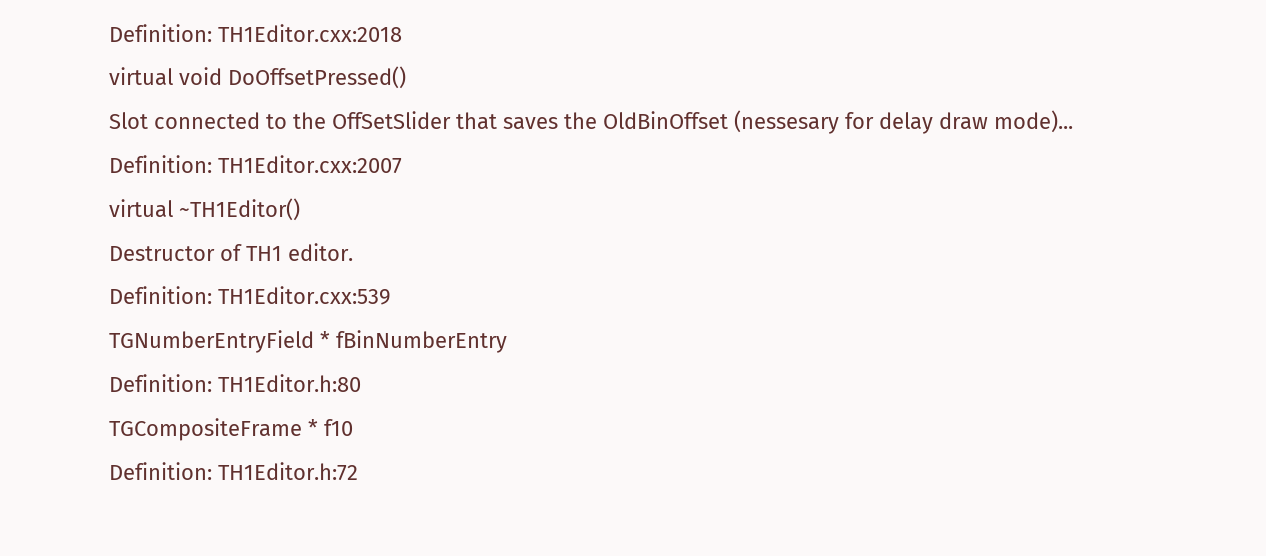Definition: TH1Editor.cxx:2018
virtual void DoOffsetPressed()
Slot connected to the OffSetSlider that saves the OldBinOffset (nessesary for delay draw mode)...
Definition: TH1Editor.cxx:2007
virtual ~TH1Editor()
Destructor of TH1 editor.
Definition: TH1Editor.cxx:539
TGNumberEntryField * fBinNumberEntry
Definition: TH1Editor.h:80
TGCompositeFrame * f10
Definition: TH1Editor.h:72